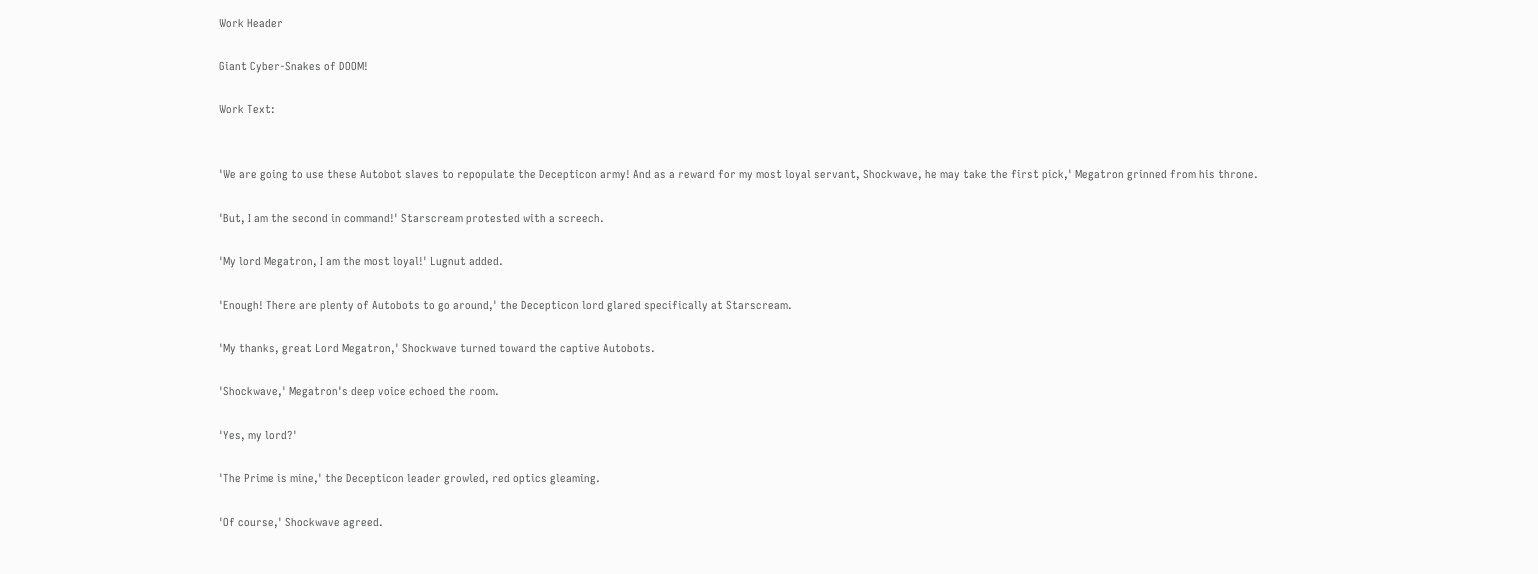Work Header

Giant Cyber-Snakes of DOOM!

Work Text:


'We are going to use these Autobot slaves to repopulate the Decepticon army! And as a reward for my most loyal servant, Shockwave, he may take the first pick,' Megatron grinned from his throne.

'But, I am the second in command!' Starscream protested with a screech.

'My lord Megatron, I am the most loyal!' Lugnut added.

'Enough! There are plenty of Autobots to go around,' the Decepticon lord glared specifically at Starscream.

'My thanks, great Lord Megatron,' Shockwave turned toward the captive Autobots.

'Shockwave,' Megatron's deep voice echoed the room.

'Yes, my lord?'

'The Prime is mine,' the Decepticon leader growled, red optics gleaming.

'Of course,' Shockwave agreed.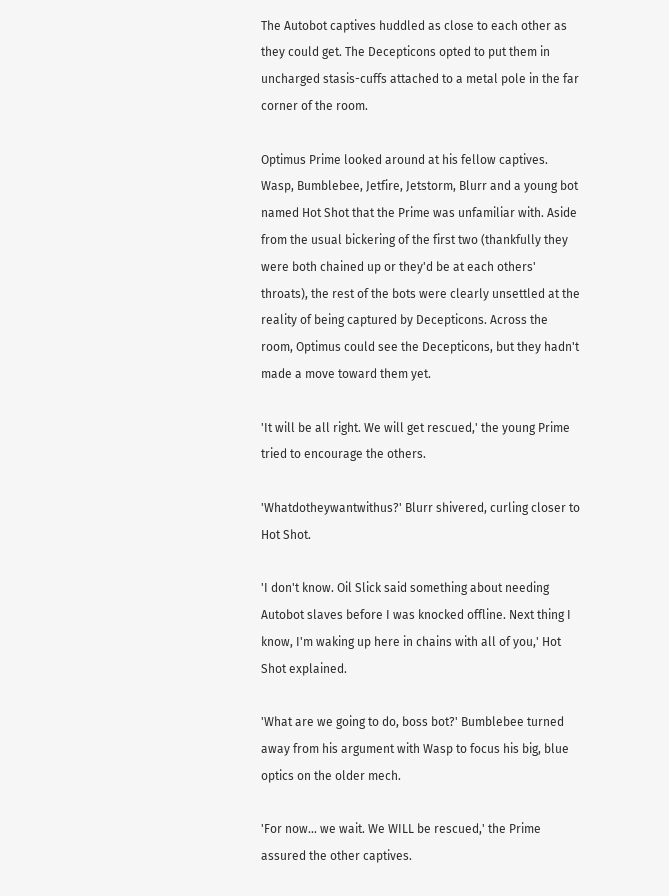The Autobot captives huddled as close to each other as they could get. The Decepticons opted to put them in uncharged stasis-cuffs attached to a metal pole in the far corner of the room.

Optimus Prime looked around at his fellow captives. Wasp, Bumblebee, Jetfire, Jetstorm, Blurr and a young bot named Hot Shot that the Prime was unfamiliar with. Aside from the usual bickering of the first two (thankfully they were both chained up or they'd be at each others' throats), the rest of the bots were clearly unsettled at the reality of being captured by Decepticons. Across the room, Optimus could see the Decepticons, but they hadn't made a move toward them yet.

'It will be all right. We will get rescued,' the young Prime tried to encourage the others.

'Whatdotheywantwithus?' Blurr shivered, curling closer to Hot Shot.

'I don't know. Oil Slick said something about needing Autobot slaves before I was knocked offline. Next thing I know, I'm waking up here in chains with all of you,' Hot Shot explained.

'What are we going to do, boss bot?' Bumblebee turned away from his argument with Wasp to focus his big, blue optics on the older mech.

'For now... we wait. We WILL be rescued,' the Prime assured the other captives.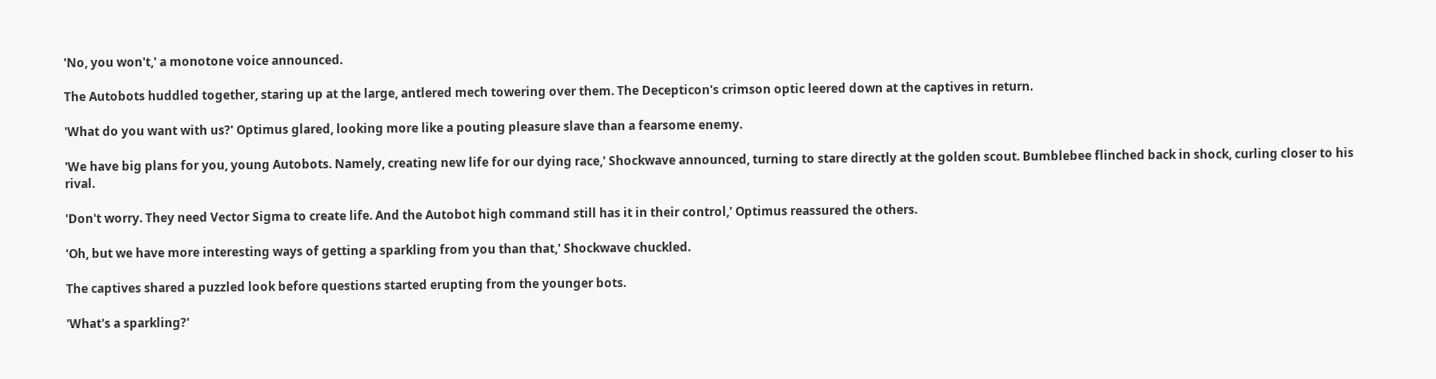'No, you won't,' a monotone voice announced.

The Autobots huddled together, staring up at the large, antlered mech towering over them. The Decepticon's crimson optic leered down at the captives in return.

'What do you want with us?' Optimus glared, looking more like a pouting pleasure slave than a fearsome enemy.

'We have big plans for you, young Autobots. Namely, creating new life for our dying race,' Shockwave announced, turning to stare directly at the golden scout. Bumblebee flinched back in shock, curling closer to his rival.

'Don't worry. They need Vector Sigma to create life. And the Autobot high command still has it in their control,' Optimus reassured the others.

'Oh, but we have more interesting ways of getting a sparkling from you than that,' Shockwave chuckled.

The captives shared a puzzled look before questions started erupting from the younger bots.

'What's a sparkling?'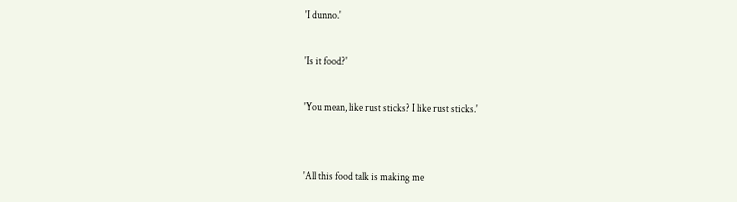'I dunno.'

'Is it food?'

'You mean, like rust sticks? I like rust sticks.'


'All this food talk is making me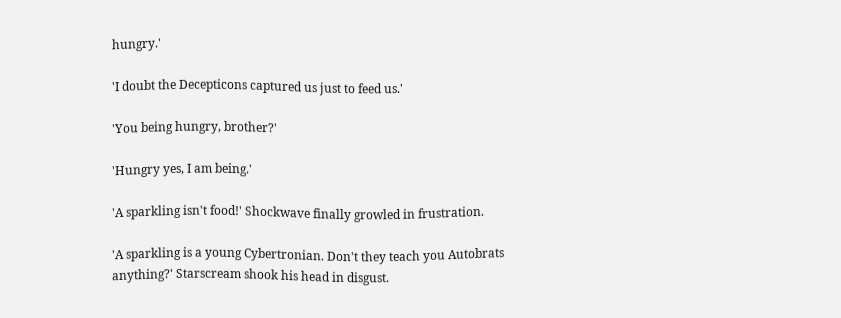hungry.'

'I doubt the Decepticons captured us just to feed us.'

'You being hungry, brother?'

'Hungry yes, I am being.'

'A sparkling isn't food!' Shockwave finally growled in frustration.

'A sparkling is a young Cybertronian. Don't they teach you Autobrats anything?' Starscream shook his head in disgust.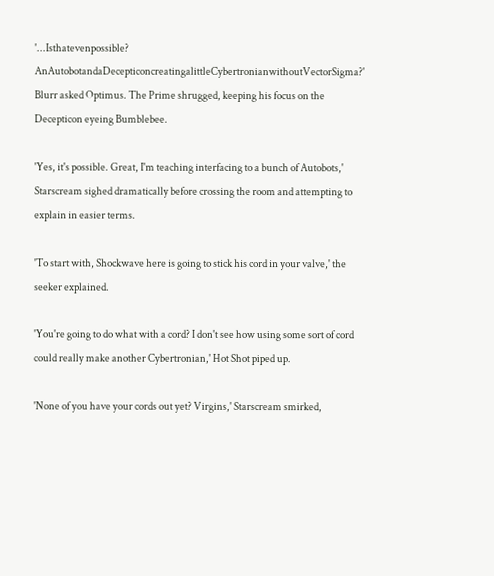'...Isthatevenpossible? AnAutobotandaDecepticoncreatingalittleCybertronianwithoutVectorSigma?' Blurr asked Optimus. The Prime shrugged, keeping his focus on the Decepticon eyeing Bumblebee.

'Yes, it's possible. Great, I'm teaching interfacing to a bunch of Autobots,' Starscream sighed dramatically before crossing the room and attempting to explain in easier terms.

'To start with, Shockwave here is going to stick his cord in your valve,' the seeker explained.

'You're going to do what with a cord? I don't see how using some sort of cord could really make another Cybertronian,' Hot Shot piped up.

'None of you have your cords out yet? Virgins,' Starscream smirked,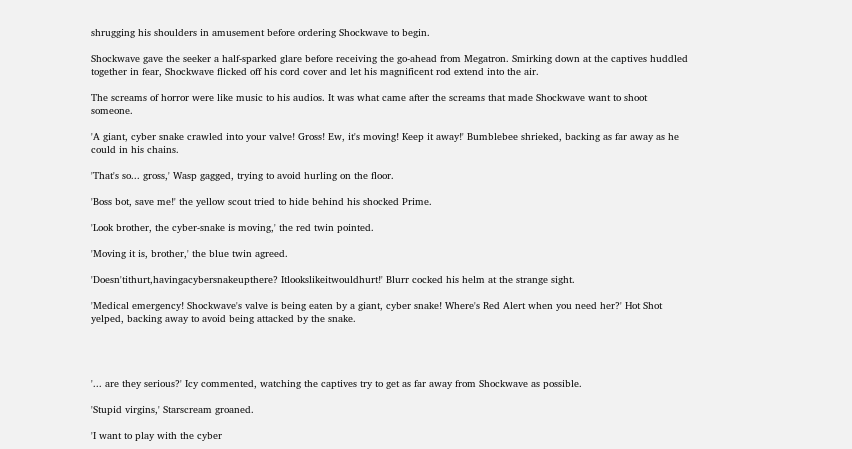shrugging his shoulders in amusement before ordering Shockwave to begin.

Shockwave gave the seeker a half-sparked glare before receiving the go-ahead from Megatron. Smirking down at the captives huddled together in fear, Shockwave flicked off his cord cover and let his magnificent rod extend into the air.

The screams of horror were like music to his audios. It was what came after the screams that made Shockwave want to shoot someone.

'A giant, cyber snake crawled into your valve! Gross! Ew, it's moving! Keep it away!' Bumblebee shrieked, backing as far away as he could in his chains.

'That's so... gross,' Wasp gagged, trying to avoid hurling on the floor.

'Boss bot, save me!' the yellow scout tried to hide behind his shocked Prime.

'Look brother, the cyber-snake is moving,' the red twin pointed.

'Moving it is, brother,' the blue twin agreed.

'Doesn'tithurt,havingacybersnakeupthere? Itlookslikeitwouldhurt!' Blurr cocked his helm at the strange sight.

'Medical emergency! Shockwave's valve is being eaten by a giant, cyber snake! Where's Red Alert when you need her?' Hot Shot yelped, backing away to avoid being attacked by the snake.




'... are they serious?' Icy commented, watching the captives try to get as far away from Shockwave as possible.

'Stupid virgins,' Starscream groaned.

'I want to play with the cyber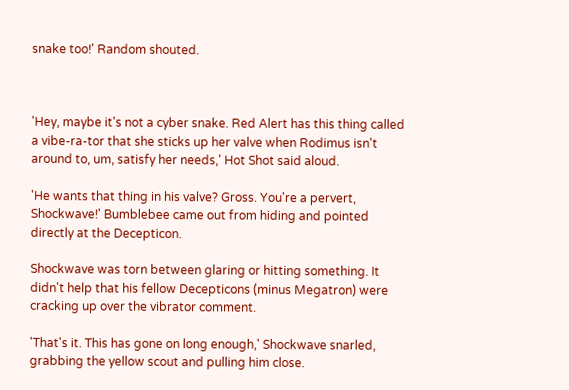snake too!' Random shouted.



'Hey, maybe it's not a cyber snake. Red Alert has this thing called a vibe-ra-tor that she sticks up her valve when Rodimus isn't around to, um, satisfy her needs,' Hot Shot said aloud.

'He wants that thing in his valve? Gross. You're a pervert, Shockwave!' Bumblebee came out from hiding and pointed directly at the Decepticon.

Shockwave was torn between glaring or hitting something. It didn't help that his fellow Decepticons (minus Megatron) were cracking up over the vibrator comment.

'That's it. This has gone on long enough,' Shockwave snarled, grabbing the yellow scout and pulling him close.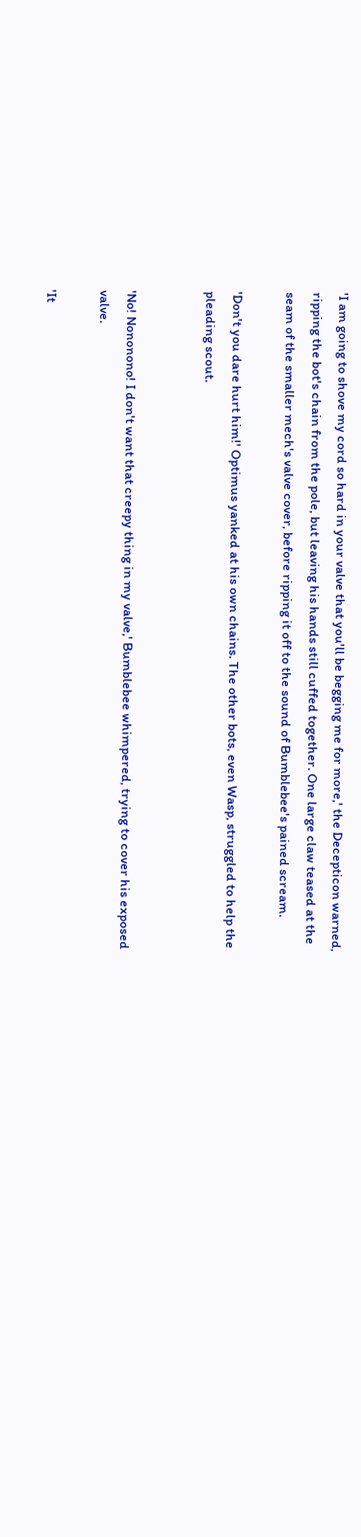'I am going to shove my cord so hard in your valve that you'll be begging me for more,' the Decepticon warned, ripping the bot's chain from the pole, but leaving his hands still cuffed together. One large claw teased at the seam of the smaller mech's valve cover, before ripping it off to the sound of Bumblebee's pained scream.

'Don't you dare hurt him!' Optimus yanked at his own chains. The other bots, even Wasp, struggled to help the pleading scout.


'No! Nononono! I don't want that creepy thing in my valve,' Bumblebee whimpered, trying to cover his exposed valve.

'It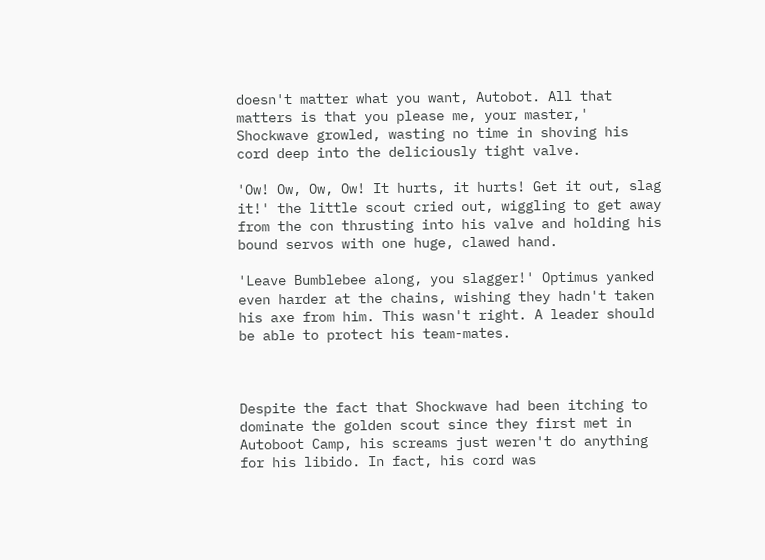doesn't matter what you want, Autobot. All that matters is that you please me, your master,' Shockwave growled, wasting no time in shoving his cord deep into the deliciously tight valve.

'Ow! Ow, Ow, Ow! It hurts, it hurts! Get it out, slag it!' the little scout cried out, wiggling to get away from the con thrusting into his valve and holding his bound servos with one huge, clawed hand.

'Leave Bumblebee along, you slagger!' Optimus yanked even harder at the chains, wishing they hadn't taken his axe from him. This wasn't right. A leader should be able to protect his team-mates.



Despite the fact that Shockwave had been itching to dominate the golden scout since they first met in Autoboot Camp, his screams just weren't do anything for his libido. In fact, his cord was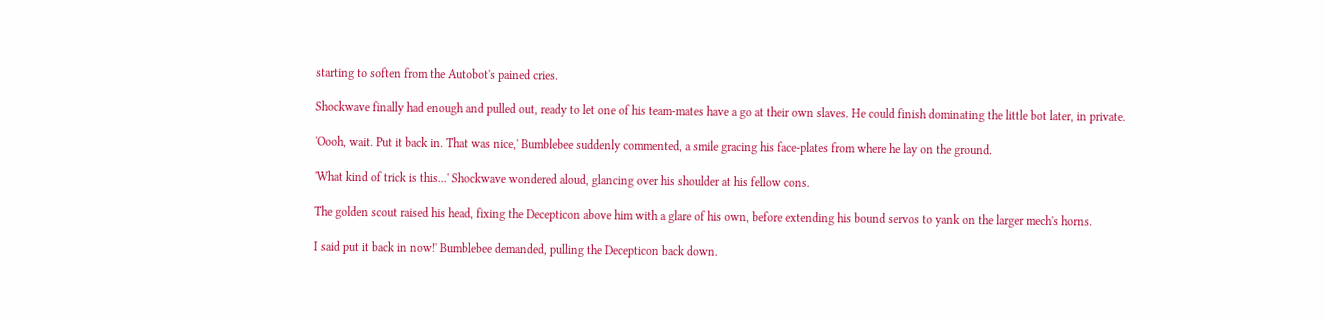starting to soften from the Autobot's pained cries.

Shockwave finally had enough and pulled out, ready to let one of his team-mates have a go at their own slaves. He could finish dominating the little bot later, in private.

'Oooh, wait. Put it back in. That was nice,' Bumblebee suddenly commented, a smile gracing his face-plates from where he lay on the ground.

'What kind of trick is this...' Shockwave wondered aloud, glancing over his shoulder at his fellow cons.

The golden scout raised his head, fixing the Decepticon above him with a glare of his own, before extending his bound servos to yank on the larger mech's horns.

I said put it back in now!' Bumblebee demanded, pulling the Decepticon back down.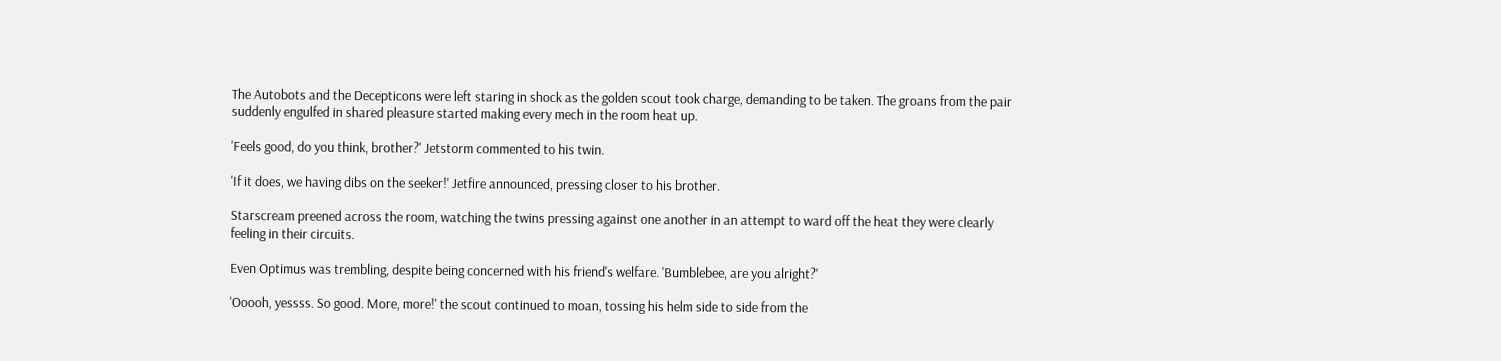The Autobots and the Decepticons were left staring in shock as the golden scout took charge, demanding to be taken. The groans from the pair suddenly engulfed in shared pleasure started making every mech in the room heat up.

'Feels good, do you think, brother?' Jetstorm commented to his twin.

'If it does, we having dibs on the seeker!' Jetfire announced, pressing closer to his brother.

Starscream preened across the room, watching the twins pressing against one another in an attempt to ward off the heat they were clearly feeling in their circuits.

Even Optimus was trembling, despite being concerned with his friend's welfare. 'Bumblebee, are you alright?'

'Ooooh, yessss. So good. More, more!' the scout continued to moan, tossing his helm side to side from the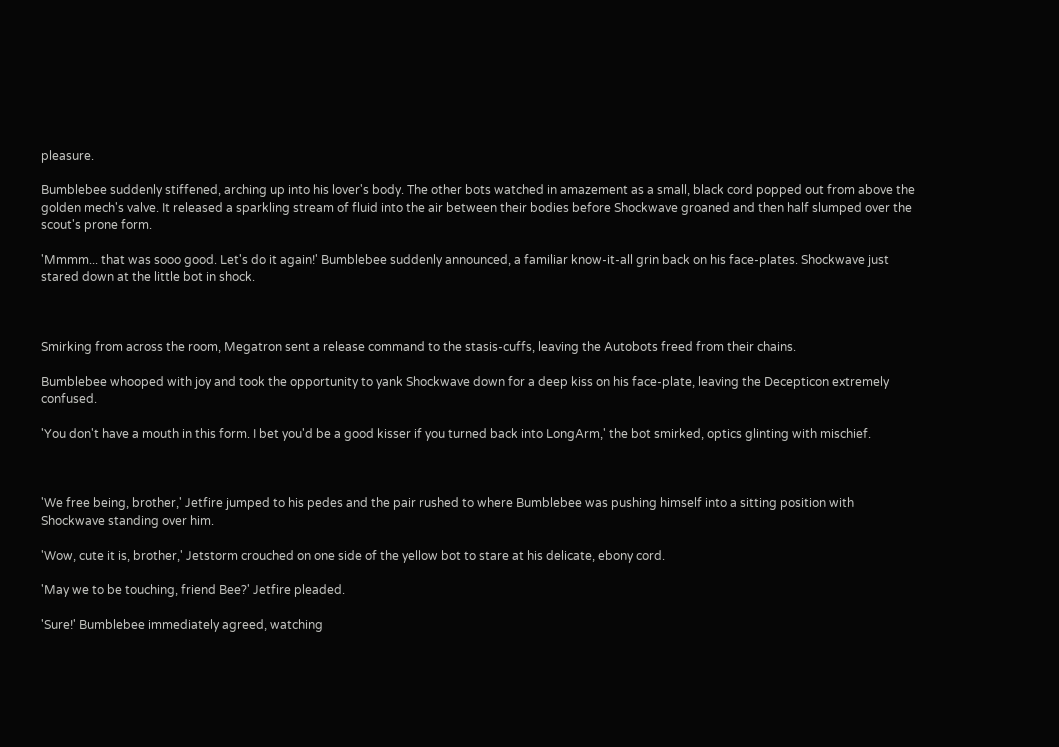pleasure.

Bumblebee suddenly stiffened, arching up into his lover's body. The other bots watched in amazement as a small, black cord popped out from above the golden mech's valve. It released a sparkling stream of fluid into the air between their bodies before Shockwave groaned and then half slumped over the scout's prone form.

'Mmmm... that was sooo good. Let's do it again!' Bumblebee suddenly announced, a familiar know-it-all grin back on his face-plates. Shockwave just stared down at the little bot in shock.



Smirking from across the room, Megatron sent a release command to the stasis-cuffs, leaving the Autobots freed from their chains.

Bumblebee whooped with joy and took the opportunity to yank Shockwave down for a deep kiss on his face-plate, leaving the Decepticon extremely confused.

'You don't have a mouth in this form. I bet you'd be a good kisser if you turned back into LongArm,' the bot smirked, optics glinting with mischief.



'We free being, brother,' Jetfire jumped to his pedes and the pair rushed to where Bumblebee was pushing himself into a sitting position with Shockwave standing over him.

'Wow, cute it is, brother,' Jetstorm crouched on one side of the yellow bot to stare at his delicate, ebony cord.

'May we to be touching, friend Bee?' Jetfire pleaded.

'Sure!' Bumblebee immediately agreed, watching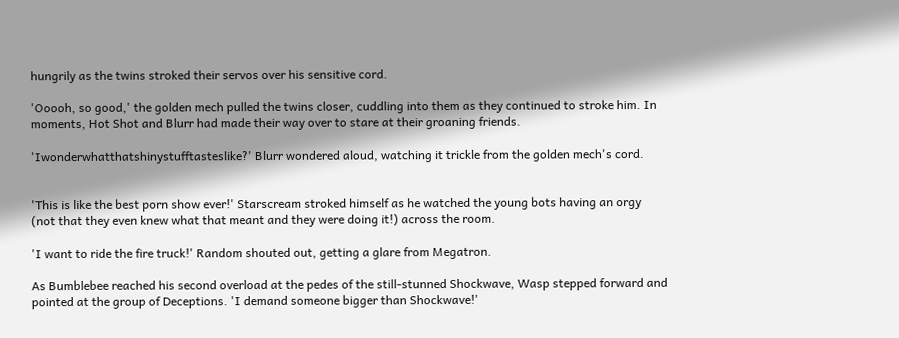hungrily as the twins stroked their servos over his sensitive cord.

'Ooooh, so good,' the golden mech pulled the twins closer, cuddling into them as they continued to stroke him. In moments, Hot Shot and Blurr had made their way over to stare at their groaning friends.

'Iwonderwhatthatshinystufftasteslike?' Blurr wondered aloud, watching it trickle from the golden mech's cord.


'This is like the best porn show ever!' Starscream stroked himself as he watched the young bots having an orgy (not that they even knew what that meant and they were doing it!) across the room.

'I want to ride the fire truck!' Random shouted out, getting a glare from Megatron.

As Bumblebee reached his second overload at the pedes of the still-stunned Shockwave, Wasp stepped forward and pointed at the group of Deceptions. 'I demand someone bigger than Shockwave!'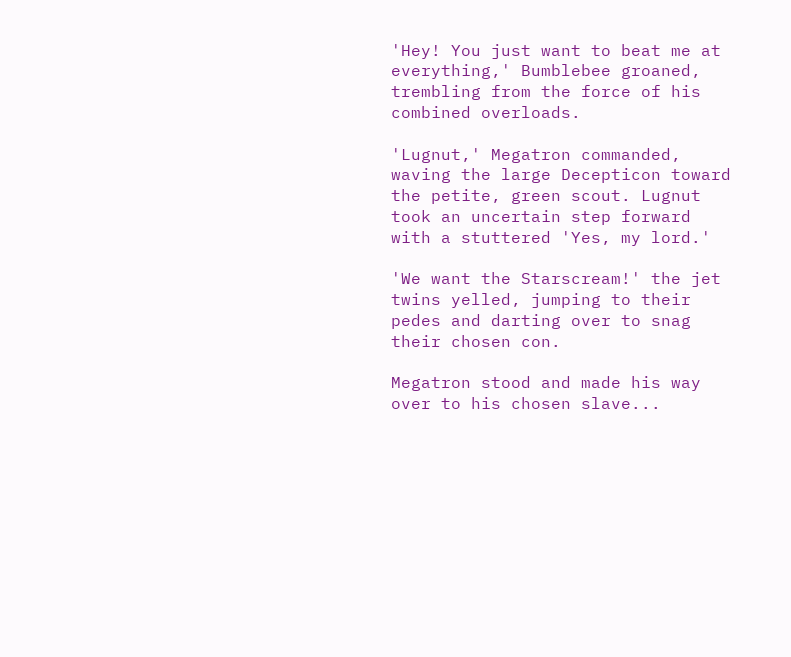'Hey! You just want to beat me at everything,' Bumblebee groaned, trembling from the force of his combined overloads.

'Lugnut,' Megatron commanded, waving the large Decepticon toward the petite, green scout. Lugnut took an uncertain step forward with a stuttered 'Yes, my lord.'

'We want the Starscream!' the jet twins yelled, jumping to their pedes and darting over to snag their chosen con.

Megatron stood and made his way over to his chosen slave...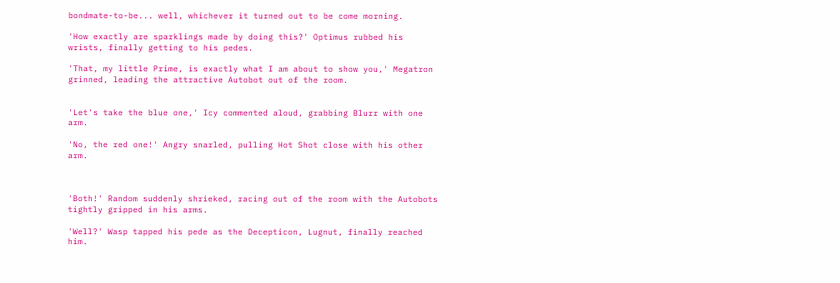bondmate-to-be... well, whichever it turned out to be come morning.

'How exactly are sparklings made by doing this?' Optimus rubbed his wrists, finally getting to his pedes.

'That, my little Prime, is exactly what I am about to show you,' Megatron grinned, leading the attractive Autobot out of the room.


'Let's take the blue one,' Icy commented aloud, grabbing Blurr with one arm.

'No, the red one!' Angry snarled, pulling Hot Shot close with his other arm.



'Both!' Random suddenly shrieked, racing out of the room with the Autobots tightly gripped in his arms.

'Well?' Wasp tapped his pede as the Decepticon, Lugnut, finally reached him.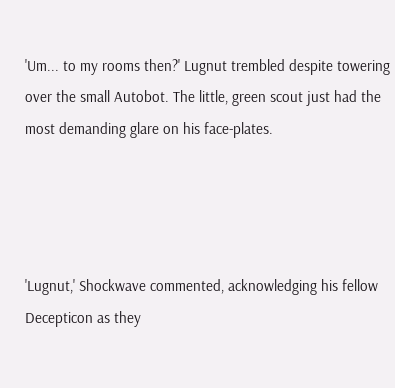'Um... to my rooms then?' Lugnut trembled despite towering over the small Autobot. The little, green scout just had the most demanding glare on his face-plates.




'Lugnut,' Shockwave commented, acknowledging his fellow Decepticon as they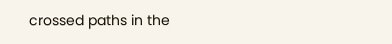crossed paths in the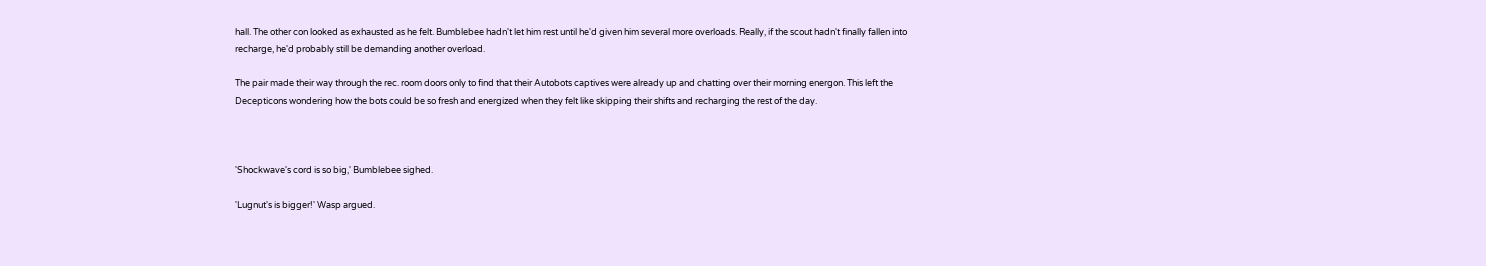hall. The other con looked as exhausted as he felt. Bumblebee hadn't let him rest until he'd given him several more overloads. Really, if the scout hadn't finally fallen into recharge, he'd probably still be demanding another overload.

The pair made their way through the rec. room doors only to find that their Autobots captives were already up and chatting over their morning energon. This left the Decepticons wondering how the bots could be so fresh and energized when they felt like skipping their shifts and recharging the rest of the day.



'Shockwave's cord is so big,' Bumblebee sighed.

'Lugnut's is bigger!' Wasp argued.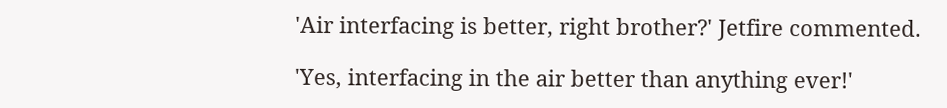'Air interfacing is better, right brother?' Jetfire commented.

'Yes, interfacing in the air better than anything ever!'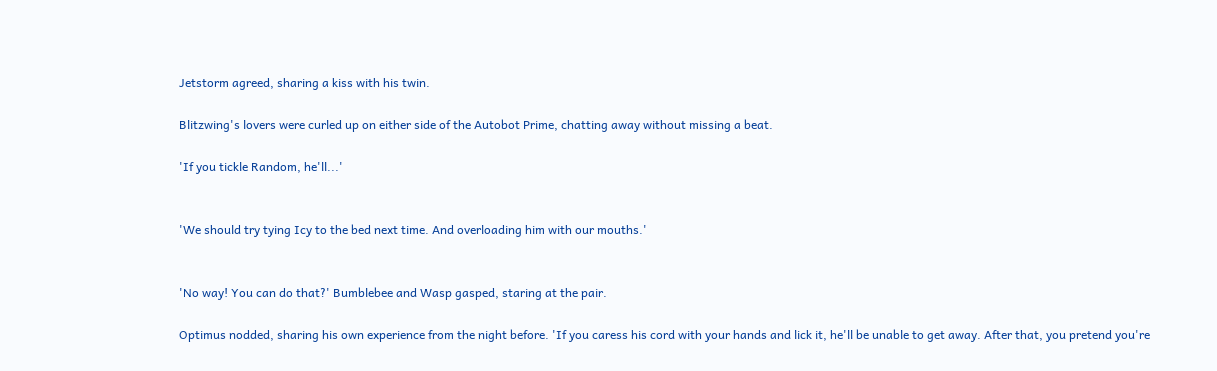Jetstorm agreed, sharing a kiss with his twin.

Blitzwing's lovers were curled up on either side of the Autobot Prime, chatting away without missing a beat.

'If you tickle Random, he'll...'


'We should try tying Icy to the bed next time. And overloading him with our mouths.'


'No way! You can do that?' Bumblebee and Wasp gasped, staring at the pair.

Optimus nodded, sharing his own experience from the night before. 'If you caress his cord with your hands and lick it, he'll be unable to get away. After that, you pretend you're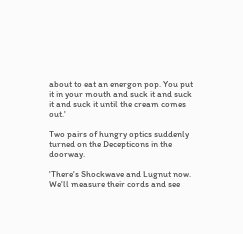about to eat an energon pop. You put it in your mouth and suck it and suck it and suck it until the cream comes out.'

Two pairs of hungry optics suddenly turned on the Decepticons in the doorway.

'There's Shockwave and Lugnut now. We'll measure their cords and see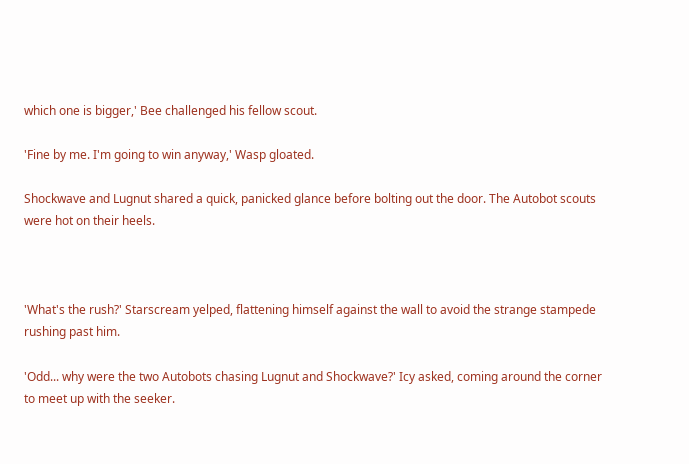which one is bigger,' Bee challenged his fellow scout.

'Fine by me. I'm going to win anyway,' Wasp gloated.

Shockwave and Lugnut shared a quick, panicked glance before bolting out the door. The Autobot scouts were hot on their heels.



'What's the rush?' Starscream yelped, flattening himself against the wall to avoid the strange stampede rushing past him.

'Odd... why were the two Autobots chasing Lugnut and Shockwave?' Icy asked, coming around the corner to meet up with the seeker.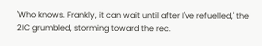'Who knows. Frankly, it can wait until after I've refuelled,' the 2IC grumbled, storming toward the rec.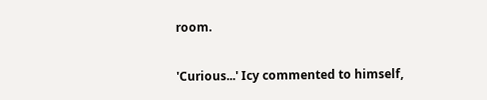room.

'Curious...' Icy commented to himself,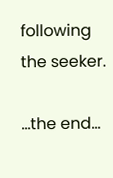following the seeker.

...the end...